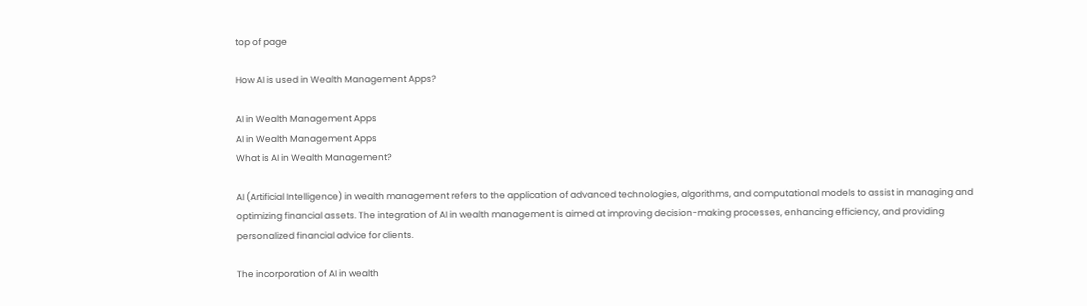top of page

How AI is used in Wealth Management Apps?

AI in Wealth Management Apps
AI in Wealth Management Apps
What is AI in Wealth Management?

AI (Artificial Intelligence) in wealth management refers to the application of advanced technologies, algorithms, and computational models to assist in managing and optimizing financial assets. The integration of AI in wealth management is aimed at improving decision-making processes, enhancing efficiency, and providing personalized financial advice for clients.

The incorporation of AI in wealth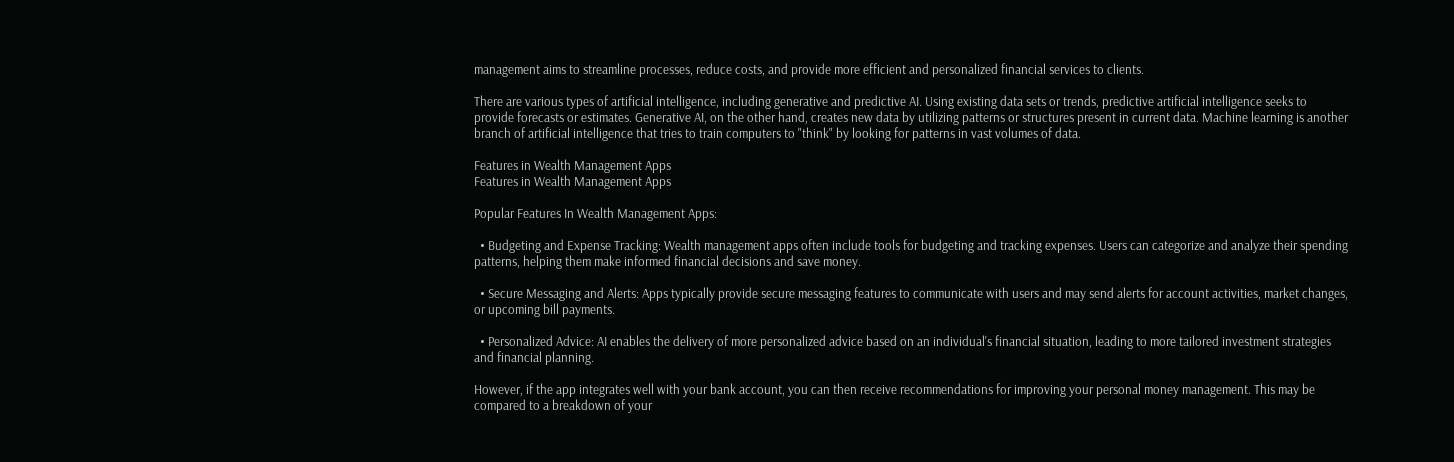management aims to streamline processes, reduce costs, and provide more efficient and personalized financial services to clients.

There are various types of artificial intelligence, including generative and predictive AI. Using existing data sets or trends, predictive artificial intelligence seeks to provide forecasts or estimates. Generative AI, on the other hand, creates new data by utilizing patterns or structures present in current data. Machine learning is another branch of artificial intelligence that tries to train computers to "think" by looking for patterns in vast volumes of data.

Features in Wealth Management Apps
Features in Wealth Management Apps

Popular Features In Wealth Management Apps:

  • Budgeting and Expense Tracking: Wealth management apps often include tools for budgeting and tracking expenses. Users can categorize and analyze their spending patterns, helping them make informed financial decisions and save money.

  • Secure Messaging and Alerts: Apps typically provide secure messaging features to communicate with users and may send alerts for account activities, market changes, or upcoming bill payments.

  • Personalized Advice: AI enables the delivery of more personalized advice based on an individual's financial situation, leading to more tailored investment strategies and financial planning.

However, if the app integrates well with your bank account, you can then receive recommendations for improving your personal money management. This may be compared to a breakdown of your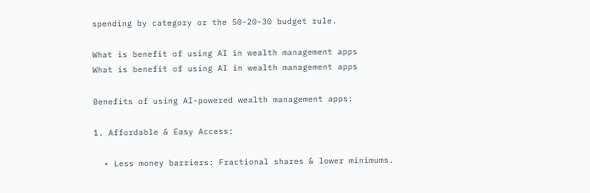spending by category or the 50-20-30 budget rule.

What is benefit of using AI in wealth management apps
What is benefit of using AI in wealth management apps

Benefits of using AI-powered wealth management apps:

1. Affordable & Easy Access:

  • Less money barriers: Fractional shares & lower minimums.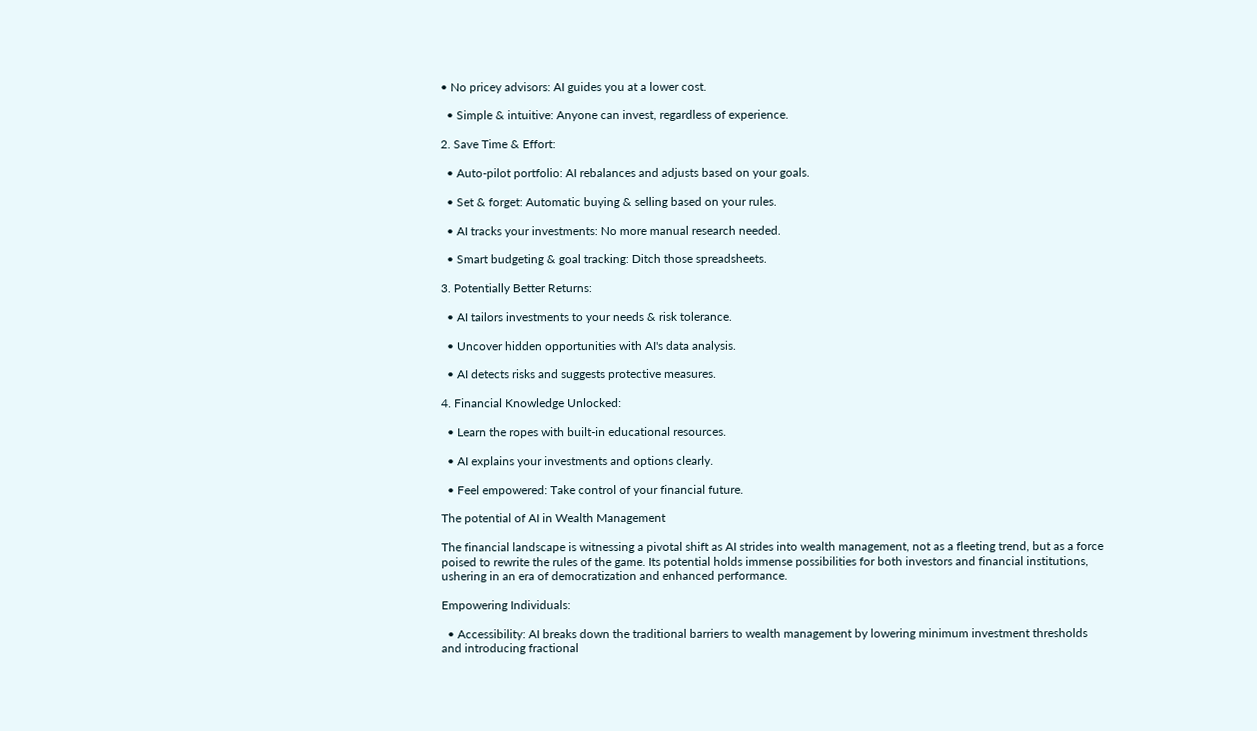• No pricey advisors: AI guides you at a lower cost.

  • Simple & intuitive: Anyone can invest, regardless of experience.

2. Save Time & Effort:

  • Auto-pilot portfolio: AI rebalances and adjusts based on your goals.

  • Set & forget: Automatic buying & selling based on your rules.

  • AI tracks your investments: No more manual research needed.

  • Smart budgeting & goal tracking: Ditch those spreadsheets.

3. Potentially Better Returns:

  • AI tailors investments to your needs & risk tolerance.

  • Uncover hidden opportunities with AI's data analysis.

  • AI detects risks and suggests protective measures.

4. Financial Knowledge Unlocked:

  • Learn the ropes with built-in educational resources.

  • AI explains your investments and options clearly.

  • Feel empowered: Take control of your financial future.

The potential of AI in Wealth Management

The financial landscape is witnessing a pivotal shift as AI strides into wealth management, not as a fleeting trend, but as a force poised to rewrite the rules of the game. Its potential holds immense possibilities for both investors and financial institutions, ushering in an era of democratization and enhanced performance.

Empowering Individuals:

  • Accessibility: AI breaks down the traditional barriers to wealth management by lowering minimum investment thresholds and introducing fractional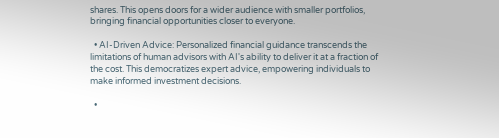shares. This opens doors for a wider audience with smaller portfolios, bringing financial opportunities closer to everyone.

  • AI-Driven Advice: Personalized financial guidance transcends the limitations of human advisors with AI's ability to deliver it at a fraction of the cost. This democratizes expert advice, empowering individuals to make informed investment decisions.

  •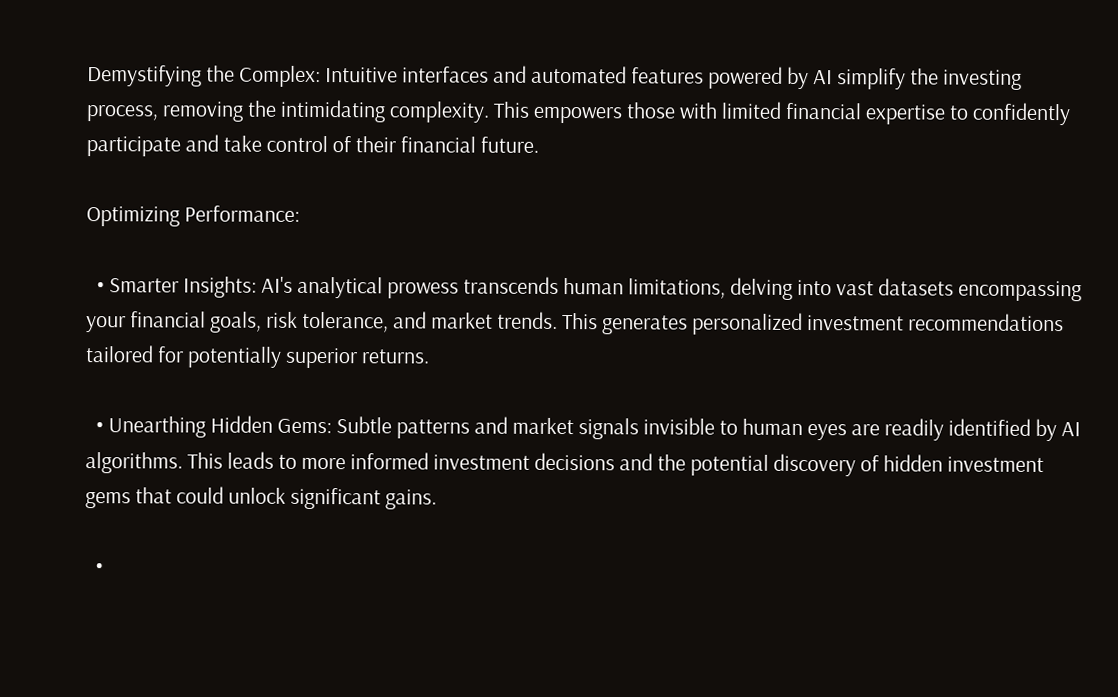Demystifying the Complex: Intuitive interfaces and automated features powered by AI simplify the investing process, removing the intimidating complexity. This empowers those with limited financial expertise to confidently participate and take control of their financial future.

Optimizing Performance:

  • Smarter Insights: AI's analytical prowess transcends human limitations, delving into vast datasets encompassing your financial goals, risk tolerance, and market trends. This generates personalized investment recommendations tailored for potentially superior returns.

  • Unearthing Hidden Gems: Subtle patterns and market signals invisible to human eyes are readily identified by AI algorithms. This leads to more informed investment decisions and the potential discovery of hidden investment gems that could unlock significant gains.

  •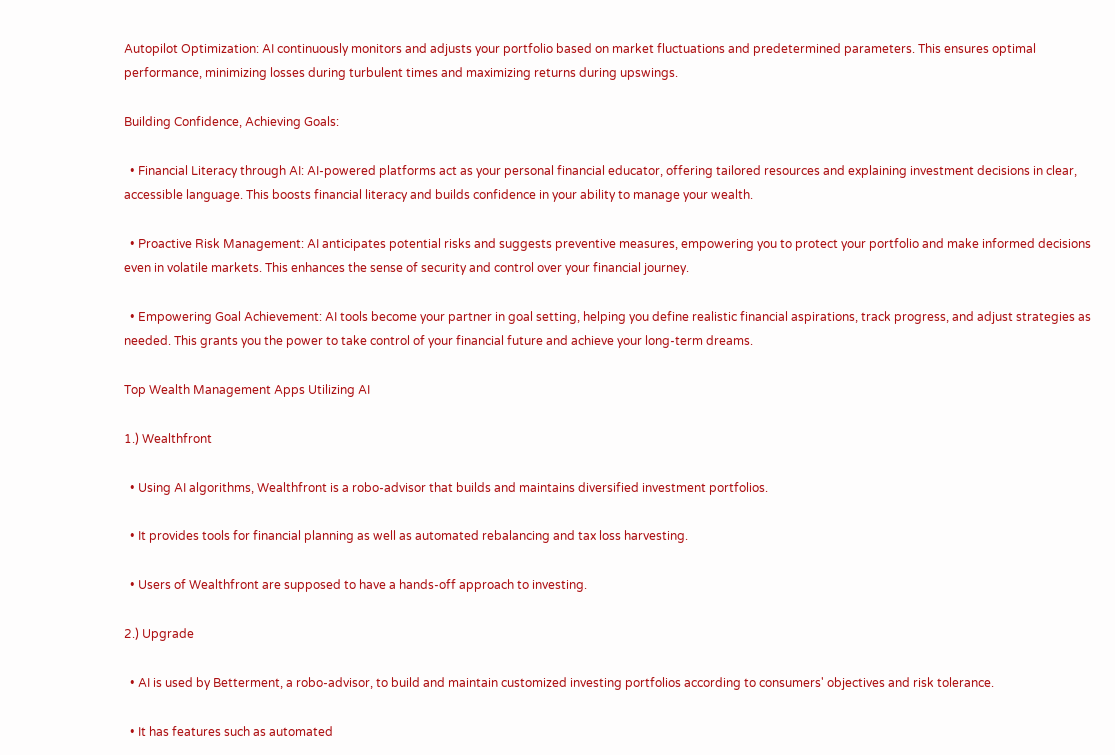Autopilot Optimization: AI continuously monitors and adjusts your portfolio based on market fluctuations and predetermined parameters. This ensures optimal performance, minimizing losses during turbulent times and maximizing returns during upswings.

Building Confidence, Achieving Goals:

  • Financial Literacy through AI: AI-powered platforms act as your personal financial educator, offering tailored resources and explaining investment decisions in clear, accessible language. This boosts financial literacy and builds confidence in your ability to manage your wealth.

  • Proactive Risk Management: AI anticipates potential risks and suggests preventive measures, empowering you to protect your portfolio and make informed decisions even in volatile markets. This enhances the sense of security and control over your financial journey.

  • Empowering Goal Achievement: AI tools become your partner in goal setting, helping you define realistic financial aspirations, track progress, and adjust strategies as needed. This grants you the power to take control of your financial future and achieve your long-term dreams.

Top Wealth Management Apps Utilizing AI

1.) Wealthfront

  • Using AI algorithms, Wealthfront is a robo-advisor that builds and maintains diversified investment portfolios.

  • It provides tools for financial planning as well as automated rebalancing and tax loss harvesting.

  • Users of Wealthfront are supposed to have a hands-off approach to investing.

2.) Upgrade

  • AI is used by Betterment, a robo-advisor, to build and maintain customized investing portfolios according to consumers' objectives and risk tolerance.

  • It has features such as automated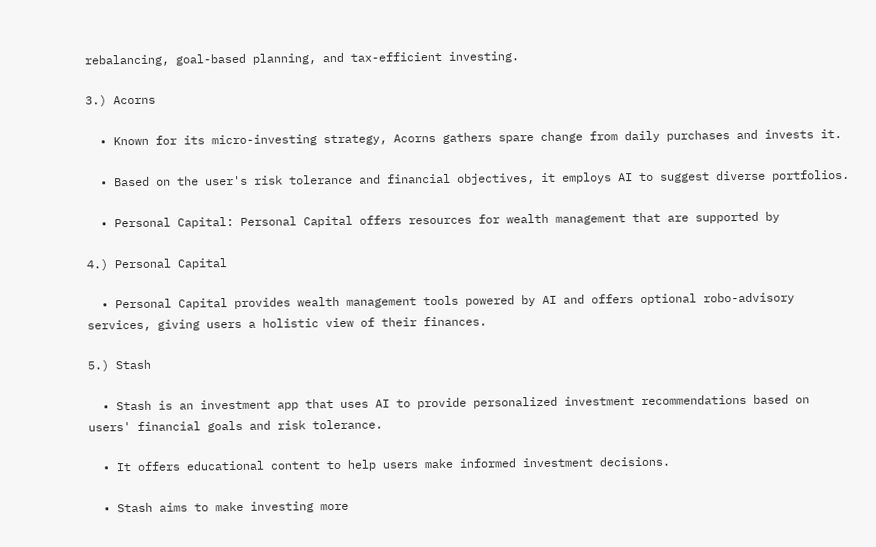rebalancing, goal-based planning, and tax-efficient investing.

3.) Acorns

  • Known for its micro-investing strategy, Acorns gathers spare change from daily purchases and invests it.

  • Based on the user's risk tolerance and financial objectives, it employs AI to suggest diverse portfolios.

  • Personal Capital: Personal Capital offers resources for wealth management that are supported by

4.) Personal Capital

  • Personal Capital provides wealth management tools powered by AI and offers optional robo-advisory services, giving users a holistic view of their finances.

5.) Stash

  • Stash is an investment app that uses AI to provide personalized investment recommendations based on users' financial goals and risk tolerance.

  • It offers educational content to help users make informed investment decisions.

  • Stash aims to make investing more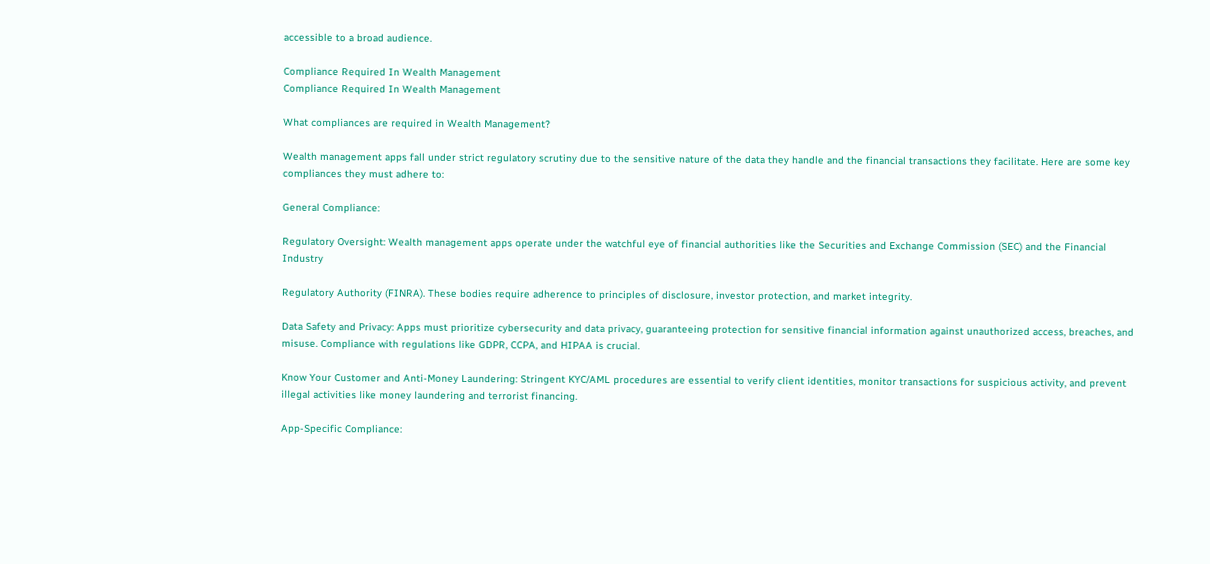accessible to a broad audience.

Compliance Required In Wealth Management
Compliance Required In Wealth Management

What compliances are required in Wealth Management?

Wealth management apps fall under strict regulatory scrutiny due to the sensitive nature of the data they handle and the financial transactions they facilitate. Here are some key compliances they must adhere to:

General Compliance:

Regulatory Oversight: Wealth management apps operate under the watchful eye of financial authorities like the Securities and Exchange Commission (SEC) and the Financial Industry

Regulatory Authority (FINRA). These bodies require adherence to principles of disclosure, investor protection, and market integrity.

Data Safety and Privacy: Apps must prioritize cybersecurity and data privacy, guaranteeing protection for sensitive financial information against unauthorized access, breaches, and misuse. Compliance with regulations like GDPR, CCPA, and HIPAA is crucial.

Know Your Customer and Anti-Money Laundering: Stringent KYC/AML procedures are essential to verify client identities, monitor transactions for suspicious activity, and prevent illegal activities like money laundering and terrorist financing.

App-Specific Compliance: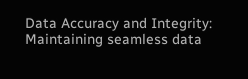Data Accuracy and Integrity: Maintaining seamless data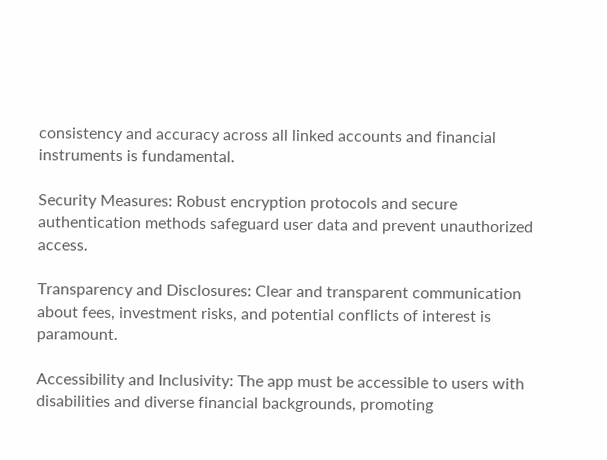consistency and accuracy across all linked accounts and financial instruments is fundamental.

Security Measures: Robust encryption protocols and secure authentication methods safeguard user data and prevent unauthorized access.

Transparency and Disclosures: Clear and transparent communication about fees, investment risks, and potential conflicts of interest is paramount.

Accessibility and Inclusivity: The app must be accessible to users with disabilities and diverse financial backgrounds, promoting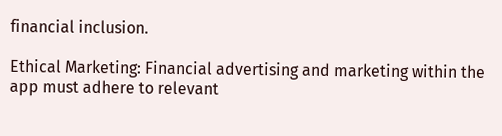financial inclusion.

Ethical Marketing: Financial advertising and marketing within the app must adhere to relevant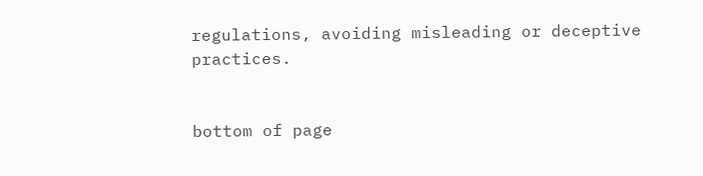regulations, avoiding misleading or deceptive practices.


bottom of page